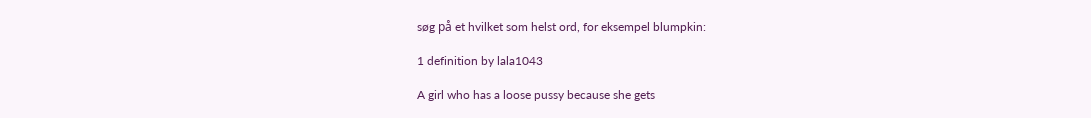søg på et hvilket som helst ord, for eksempel blumpkin:

1 definition by lala1043

A girl who has a loose pussy because she gets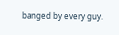banged by every guy.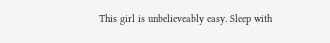This girl is unbelieveably easy. Sleep with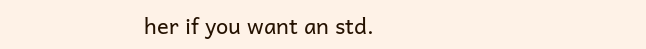her if you want an std.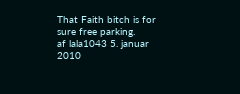That Faith bitch is for sure free parking.
af lala1043 5. januar 2010